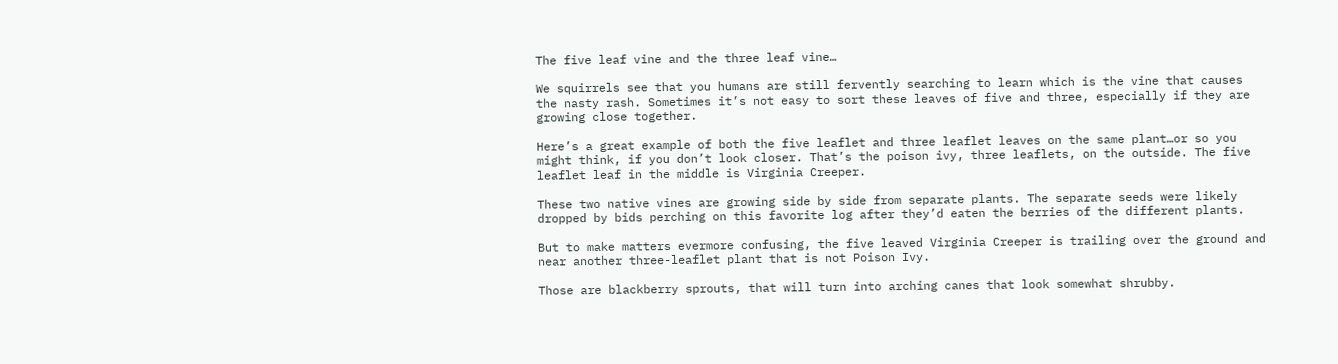The five leaf vine and the three leaf vine…

We squirrels see that you humans are still fervently searching to learn which is the vine that causes the nasty rash. Sometimes it’s not easy to sort these leaves of five and three, especially if they are growing close together.

Here’s a great example of both the five leaflet and three leaflet leaves on the same plant…or so you might think, if you don’t look closer. That’s the poison ivy, three leaflets, on the outside. The five leaflet leaf in the middle is Virginia Creeper.

These two native vines are growing side by side from separate plants. The separate seeds were likely dropped by bids perching on this favorite log after they’d eaten the berries of the different plants.

But to make matters evermore confusing, the five leaved Virginia Creeper is trailing over the ground and near another three-leaflet plant that is not Poison Ivy.

Those are blackberry sprouts, that will turn into arching canes that look somewhat shrubby.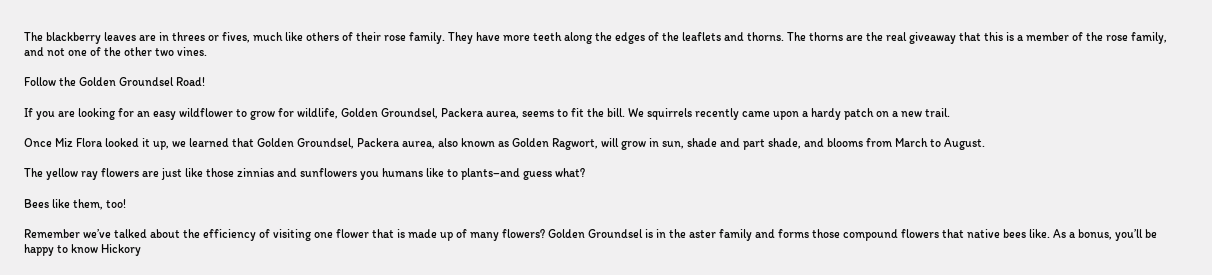The blackberry leaves are in threes or fives, much like others of their rose family. They have more teeth along the edges of the leaflets and thorns. The thorns are the real giveaway that this is a member of the rose family, and not one of the other two vines.

Follow the Golden Groundsel Road!

If you are looking for an easy wildflower to grow for wildlife, Golden Groundsel, Packera aurea, seems to fit the bill. We squirrels recently came upon a hardy patch on a new trail.

Once Miz Flora looked it up, we learned that Golden Groundsel, Packera aurea, also known as Golden Ragwort, will grow in sun, shade and part shade, and blooms from March to August.

The yellow ray flowers are just like those zinnias and sunflowers you humans like to plants–and guess what?

Bees like them, too!

Remember we’ve talked about the efficiency of visiting one flower that is made up of many flowers? Golden Groundsel is in the aster family and forms those compound flowers that native bees like. As a bonus, you’ll be happy to know Hickory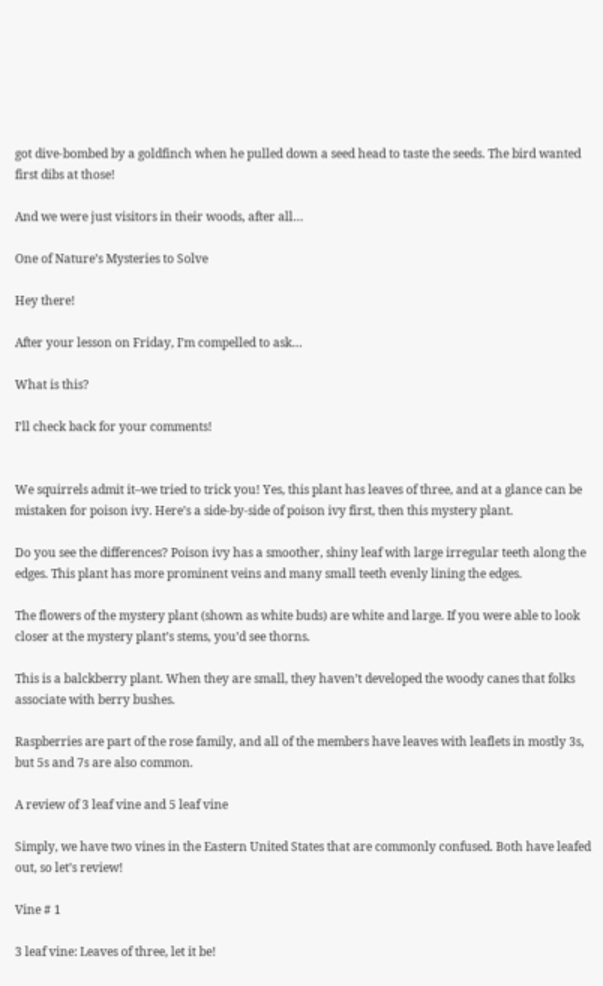got dive-bombed by a goldfinch when he pulled down a seed head to taste the seeds. The bird wanted first dibs at those!

And we were just visitors in their woods, after all…

One of Nature’s Mysteries to Solve

Hey there!

After your lesson on Friday, I’m compelled to ask…

What is this?

I’ll check back for your comments!


We squirrels admit it–we tried to trick you! Yes, this plant has leaves of three, and at a glance can be mistaken for poison ivy. Here’s a side-by-side of poison ivy first, then this mystery plant.

Do you see the differences? Poison ivy has a smoother, shiny leaf with large irregular teeth along the edges. This plant has more prominent veins and many small teeth evenly lining the edges.

The flowers of the mystery plant (shown as white buds) are white and large. If you were able to look closer at the mystery plant’s stems, you’d see thorns.

This is a balckberry plant. When they are small, they haven’t developed the woody canes that folks associate with berry bushes.

Raspberries are part of the rose family, and all of the members have leaves with leaflets in mostly 3s, but 5s and 7s are also common.

A review of 3 leaf vine and 5 leaf vine

Simply, we have two vines in the Eastern United States that are commonly confused. Both have leafed out, so let’s review!

Vine # 1

3 leaf vine: Leaves of three, let it be!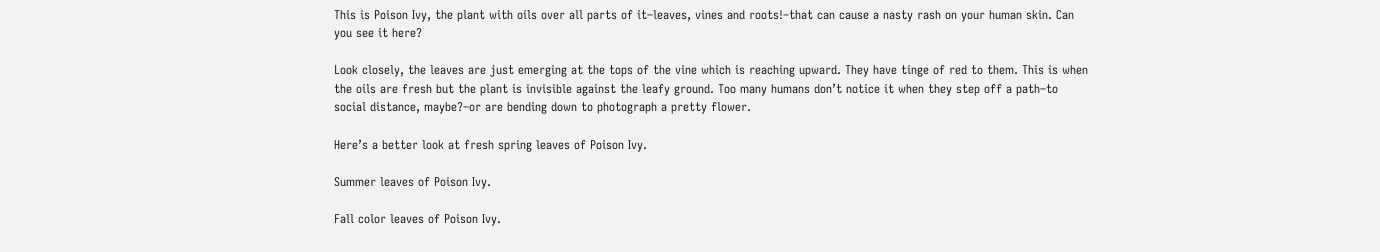This is Poison Ivy, the plant with oils over all parts of it–leaves, vines and roots!–that can cause a nasty rash on your human skin. Can you see it here?

Look closely, the leaves are just emerging at the tops of the vine which is reaching upward. They have tinge of red to them. This is when the oils are fresh but the plant is invisible against the leafy ground. Too many humans don’t notice it when they step off a path–to social distance, maybe?–or are bending down to photograph a pretty flower.

Here’s a better look at fresh spring leaves of Poison Ivy.

Summer leaves of Poison Ivy.

Fall color leaves of Poison Ivy.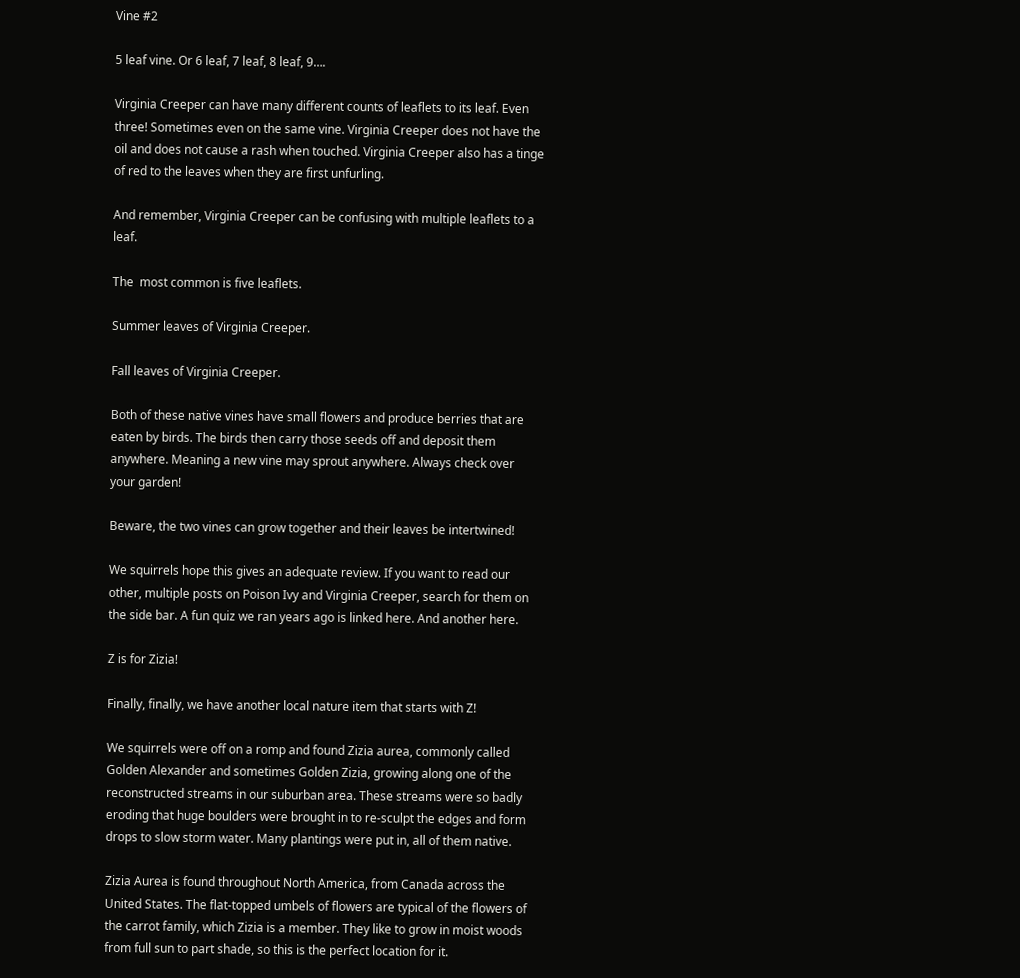Vine #2

5 leaf vine. Or 6 leaf, 7 leaf, 8 leaf, 9….

Virginia Creeper can have many different counts of leaflets to its leaf. Even three! Sometimes even on the same vine. Virginia Creeper does not have the oil and does not cause a rash when touched. Virginia Creeper also has a tinge of red to the leaves when they are first unfurling.

And remember, Virginia Creeper can be confusing with multiple leaflets to a leaf.

The  most common is five leaflets.

Summer leaves of Virginia Creeper.

Fall leaves of Virginia Creeper.

Both of these native vines have small flowers and produce berries that are eaten by birds. The birds then carry those seeds off and deposit them anywhere. Meaning a new vine may sprout anywhere. Always check over your garden!

Beware, the two vines can grow together and their leaves be intertwined!

We squirrels hope this gives an adequate review. If you want to read our other, multiple posts on Poison Ivy and Virginia Creeper, search for them on the side bar. A fun quiz we ran years ago is linked here. And another here.

Z is for Zizia!

Finally, finally, we have another local nature item that starts with Z!

We squirrels were off on a romp and found Zizia aurea, commonly called Golden Alexander and sometimes Golden Zizia, growing along one of the reconstructed streams in our suburban area. These streams were so badly eroding that huge boulders were brought in to re-sculpt the edges and form drops to slow storm water. Many plantings were put in, all of them native.

Zizia Aurea is found throughout North America, from Canada across the United States. The flat-topped umbels of flowers are typical of the flowers of the carrot family, which Zizia is a member. They like to grow in moist woods from full sun to part shade, so this is the perfect location for it.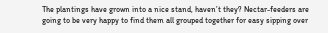The plantings have grown into a nice stand, haven’t they? Nectar-feeders are going to be very happy to find them all grouped together for easy sipping over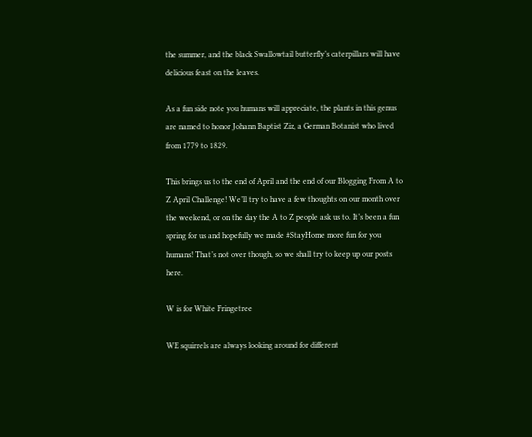the summer, and the black Swallowtail butterfly’s caterpillars will have delicious feast on the leaves.

As a fun side note you humans will appreciate, the plants in this genus are named to honor Johann Baptist Ziz, a German Botanist who lived from 1779 to 1829.

This brings us to the end of April and the end of our Blogging From A to Z April Challenge! We’ll try to have a few thoughts on our month over the weekend, or on the day the A to Z people ask us to. It’s been a fun spring for us and hopefully we made #StayHome more fun for you humans! That’s not over though, so we shall try to keep up our posts here.

W is for White Fringetree

WE squirrels are always looking around for different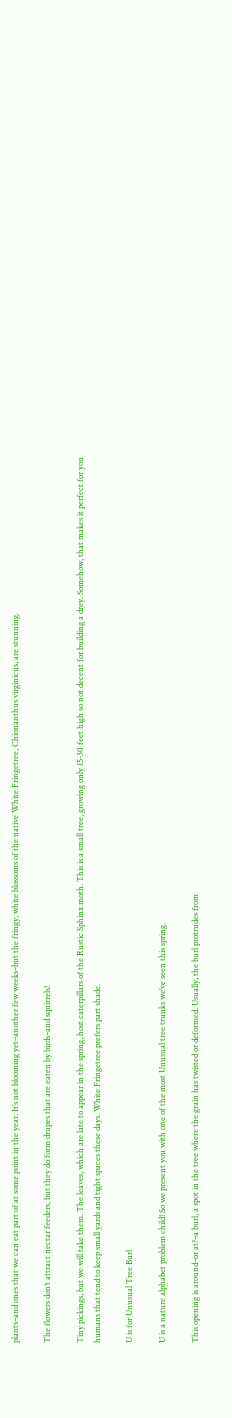plants–and ones that we can eat part of at some point in the year. It’s not blooming yet–another few weeks–but the fringy, white blossoms of the native White Fringetree, Chionanthus virginicus, are stunning.

The flowers don’t attract nectar feeders, but they do form drupes that are eaten by birds–and squirrels!

Tiny pickings, but we will take them. The leaves, which are late to appear in the spring, host caterpillars of the Rustic Sphinx moth. This is a small tree, growing only 15-30 feet high so not decent for building a drey. Somehow, that makes it perfect for you humans that tend to keep small yards and tight spaces these days. White Fringetree prefers part shade.

U is for Unusual Tree Burl

U is a nature alphabet problem child! So we present you with one of the most Unusual tree trunks we’ve seen this spring.

This opening is around–or at?–a burl, a spot in the tree where the grain has twisted or deformed. Usually, the burl protrudes from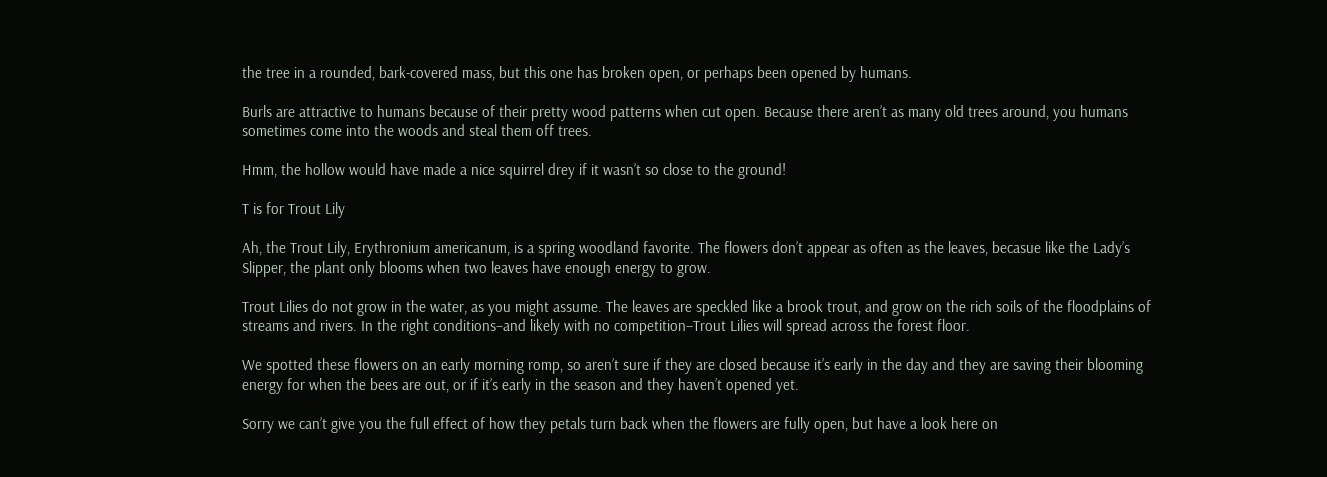the tree in a rounded, bark-covered mass, but this one has broken open, or perhaps been opened by humans.

Burls are attractive to humans because of their pretty wood patterns when cut open. Because there aren’t as many old trees around, you humans sometimes come into the woods and steal them off trees.

Hmm, the hollow would have made a nice squirrel drey if it wasn’t so close to the ground!

T is for Trout Lily

Ah, the Trout Lily, Erythronium americanum, is a spring woodland favorite. The flowers don’t appear as often as the leaves, becasue like the Lady’s Slipper, the plant only blooms when two leaves have enough energy to grow.

Trout Lilies do not grow in the water, as you might assume. The leaves are speckled like a brook trout, and grow on the rich soils of the floodplains of streams and rivers. In the right conditions–and likely with no competition–Trout Lilies will spread across the forest floor.

We spotted these flowers on an early morning romp, so aren’t sure if they are closed because it’s early in the day and they are saving their blooming energy for when the bees are out, or if it’s early in the season and they haven’t opened yet.

Sorry we can’t give you the full effect of how they petals turn back when the flowers are fully open, but have a look here on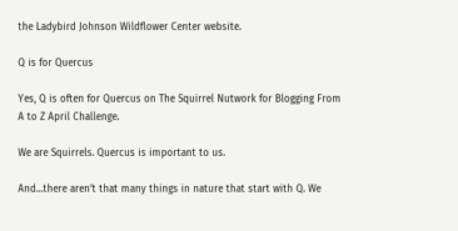the Ladybird Johnson Wildflower Center website.

Q is for Quercus

Yes, Q is often for Quercus on The Squirrel Nutwork for Blogging From A to Z April Challenge.

We are Squirrels. Quercus is important to us.

And…there aren’t that many things in nature that start with Q. We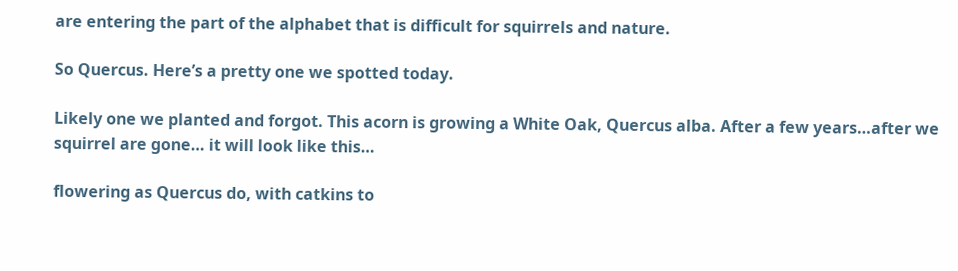are entering the part of the alphabet that is difficult for squirrels and nature.

So Quercus. Here’s a pretty one we spotted today.

Likely one we planted and forgot. This acorn is growing a White Oak, Quercus alba. After a few years…after we squirrel are gone… it will look like this…

flowering as Quercus do, with catkins to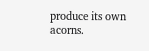produce its own acorns.